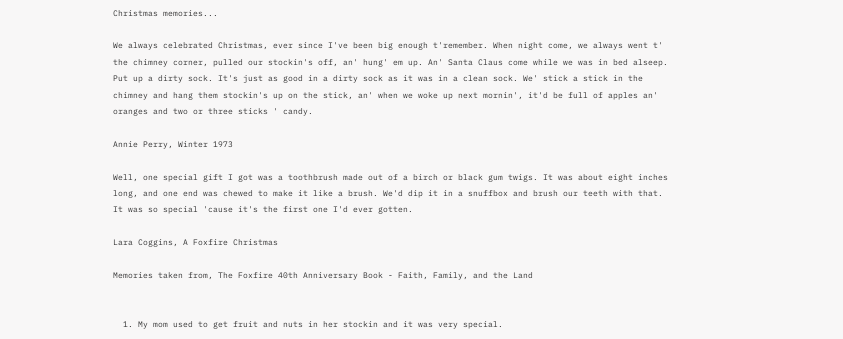Christmas memories...

We always celebrated Christmas, ever since I've been big enough t'remember. When night come, we always went t' the chimney corner, pulled our stockin's off, an' hung' em up. An' Santa Claus come while we was in bed alseep. Put up a dirty sock. It's just as good in a dirty sock as it was in a clean sock. We' stick a stick in the chimney and hang them stockin's up on the stick, an' when we woke up next mornin', it'd be full of apples an' oranges and two or three sticks ' candy.

Annie Perry, Winter 1973

Well, one special gift I got was a toothbrush made out of a birch or black gum twigs. It was about eight inches long, and one end was chewed to make it like a brush. We'd dip it in a snuffbox and brush our teeth with that. It was so special 'cause it's the first one I'd ever gotten.

Lara Coggins, A Foxfire Christmas

Memories taken from, The Foxfire 40th Anniversary Book - Faith, Family, and the Land


  1. My mom used to get fruit and nuts in her stockin and it was very special.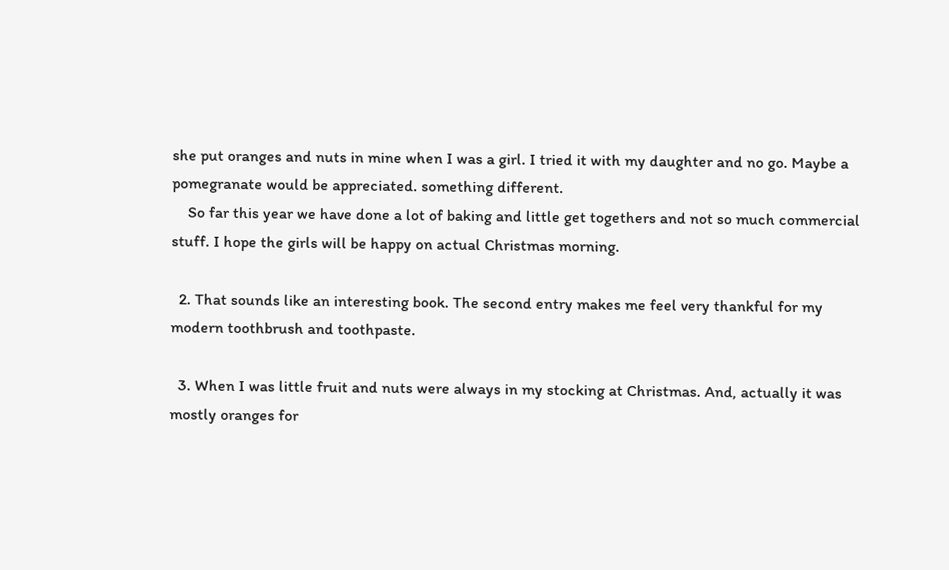she put oranges and nuts in mine when I was a girl. I tried it with my daughter and no go. Maybe a pomegranate would be appreciated. something different.
    So far this year we have done a lot of baking and little get togethers and not so much commercial stuff. I hope the girls will be happy on actual Christmas morning.

  2. That sounds like an interesting book. The second entry makes me feel very thankful for my modern toothbrush and toothpaste.

  3. When I was little fruit and nuts were always in my stocking at Christmas. And, actually it was mostly oranges for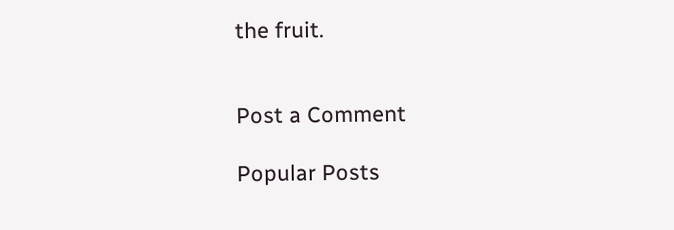the fruit.


Post a Comment

Popular Posts